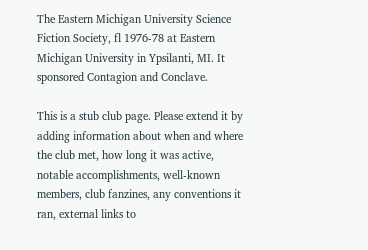The Eastern Michigan University Science Fiction Society, fl 1976-78 at Eastern Michigan University in Ypsilanti, MI. It sponsored Contagion and Conclave.

This is a stub club page. Please extend it by adding information about when and where the club met, how long it was active, notable accomplishments, well-known members, club fanzines, any conventions it ran, external links to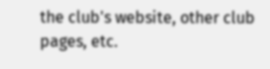the club's website, other club pages, etc.